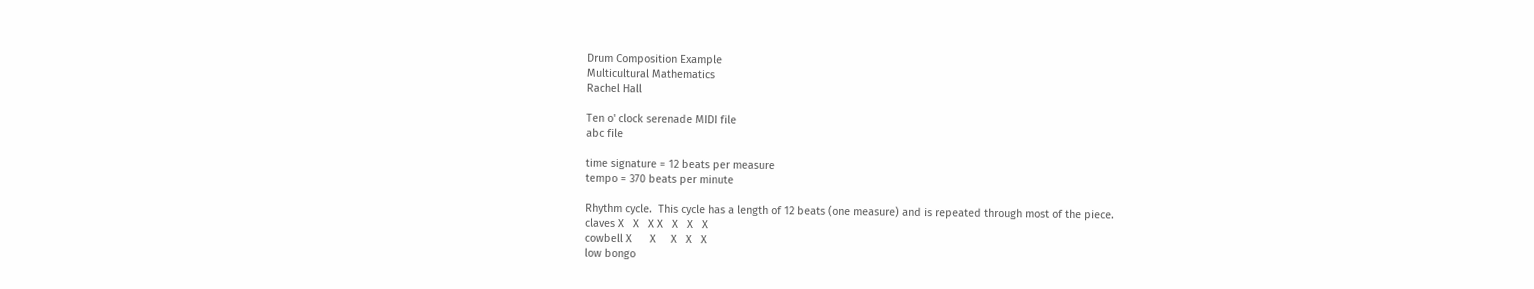Drum Composition Example
Multicultural Mathematics
Rachel Hall

Ten o' clock serenade MIDI file
abc file

time signature = 12 beats per measure
tempo = 370 beats per minute

Rhythm cycle.  This cycle has a length of 12 beats (one measure) and is repeated through most of the piece.
claves X   X   X X   X   X   X
cowbell X      X     X   X   X
low bongo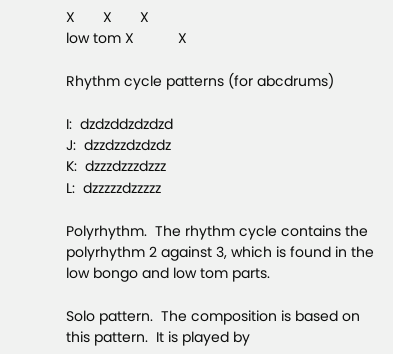X       X       X
low tom X           X

Rhythm cycle patterns (for abcdrums)

I:  dzdzddzdzdzd
J:  dzzdzzdzdzdz
K:  dzzzdzzzdzzz
L:  dzzzzzdzzzzz

Polyrhythm.  The rhythm cycle contains the polyrhythm 2 against 3, which is found in the low bongo and low tom parts.

Solo pattern.  The composition is based on this pattern.  It is played by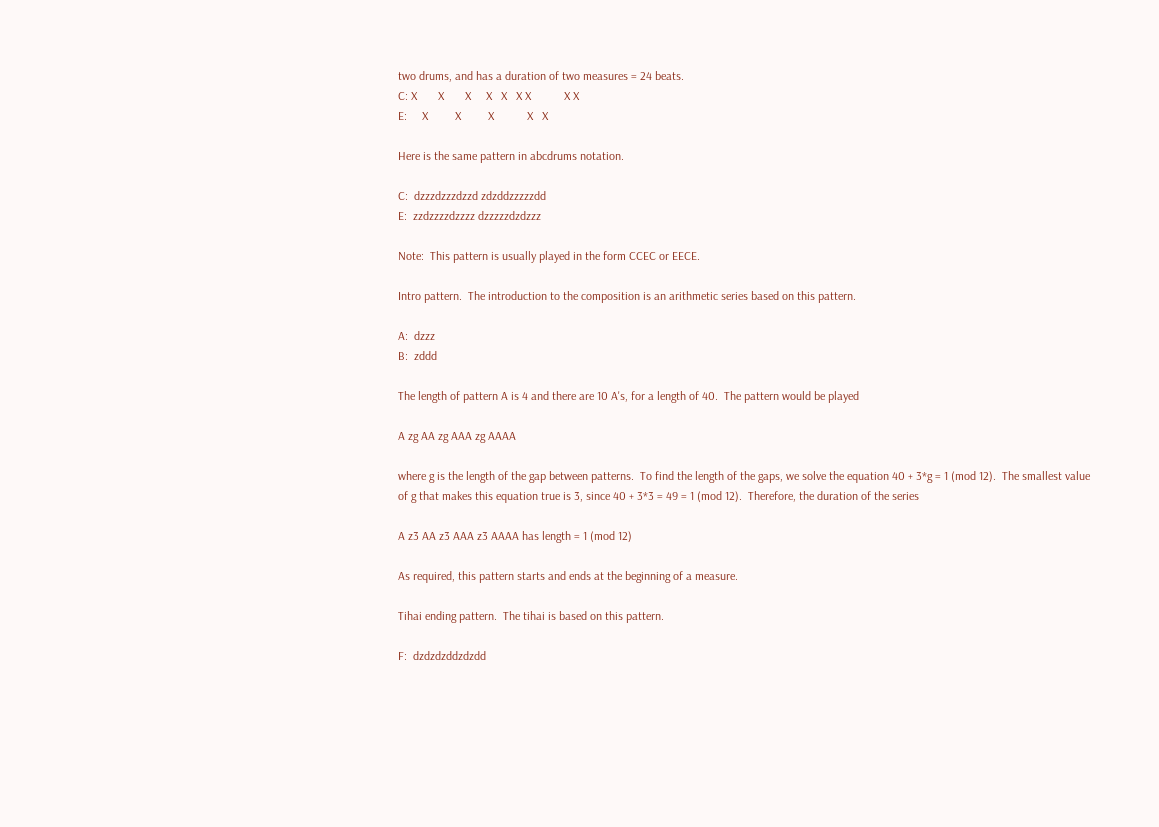two drums, and has a duration of two measures = 24 beats.
C: X       X       X     X   X   X X           X X
E:     X         X         X           X   X

Here is the same pattern in abcdrums notation.

C:  dzzzdzzzdzzd zdzddzzzzzdd
E:  zzdzzzzdzzzz dzzzzzdzdzzz

Note:  This pattern is usually played in the form CCEC or EECE.

Intro pattern.  The introduction to the composition is an arithmetic series based on this pattern.

A:  dzzz
B:  zddd

The length of pattern A is 4 and there are 10 A's, for a length of 40.  The pattern would be played

A zg AA zg AAA zg AAAA

where g is the length of the gap between patterns.  To find the length of the gaps, we solve the equation 40 + 3*g = 1 (mod 12).  The smallest value of g that makes this equation true is 3, since 40 + 3*3 = 49 = 1 (mod 12).  Therefore, the duration of the series

A z3 AA z3 AAA z3 AAAA has length = 1 (mod 12)

As required, this pattern starts and ends at the beginning of a measure.

Tihai ending pattern.  The tihai is based on this pattern.

F:  dzdzdzddzdzdd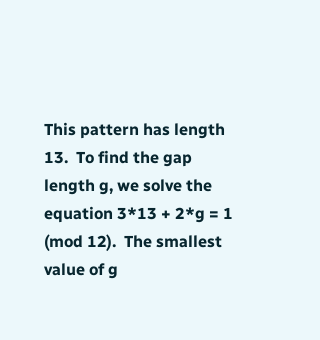This pattern has length 13.  To find the gap length g, we solve the equation 3*13 + 2*g = 1 (mod 12).  The smallest value of g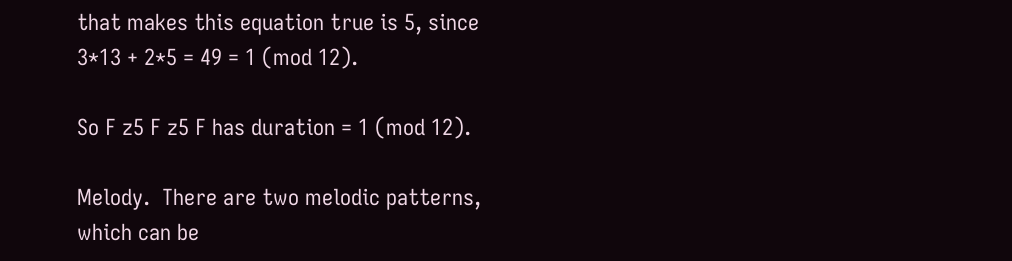that makes this equation true is 5, since 3*13 + 2*5 = 49 = 1 (mod 12).

So F z5 F z5 F has duration = 1 (mod 12).

Melody.  There are two melodic patterns, which can be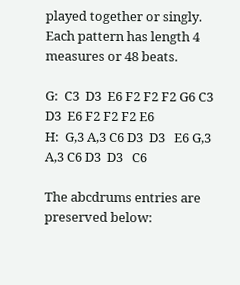played together or singly.  Each pattern has length 4 measures or 48 beats.

G:  C3  D3  E6 F2 F2 F2 G6 C3  D3  E6 F2 F2 F2 E6
H:  G,3 A,3 C6 D3  D3   E6 G,3 A,3 C6 D3  D3   C6

The abcdrums entries are preserved below: